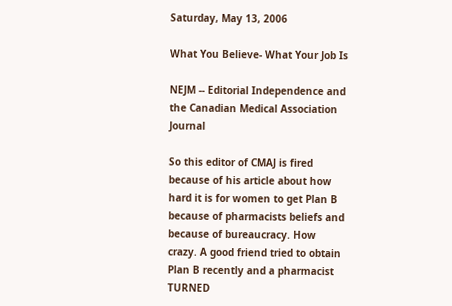Saturday, May 13, 2006

What You Believe- What Your Job Is

NEJM -- Editorial Independence and the Canadian Medical Association Journal

So this editor of CMAJ is fired because of his article about how hard it is for women to get Plan B because of pharmacists beliefs and because of bureaucracy. How crazy. A good friend tried to obtain Plan B recently and a pharmacist TURNED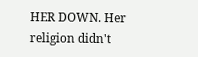HER DOWN. Her religion didn't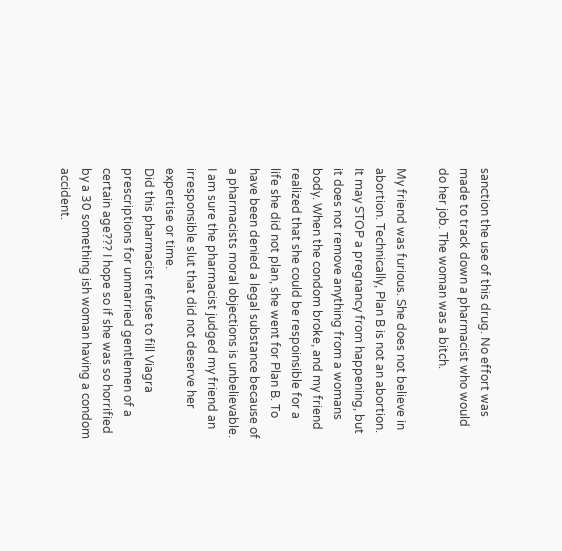sanction the use of this drug. No effort was made to track down a pharmacist who would do her job. The woman was a bitch.

My friend was furious. She does not believe in abortion. Technically, Plan B is not an abortion. It may STOP a pregnancy from happening, but it does not remove anything from a womans body. When the condom broke, and my friend realized that she could be respoinsible for a life she did not plan, she went for Plan B. To have been denied a legal substance because of a pharmacists moral objections is unbelievable. I am sure the pharmacist judged my friend an irresponsible slut that did not deserve her expertise or time.
Did this pharmacist refuse to fill Viagra prescriptions for unmarried gentlemen of a certain age??? I hope so if she was so horrified by a 30 something ish woman having a condom accident.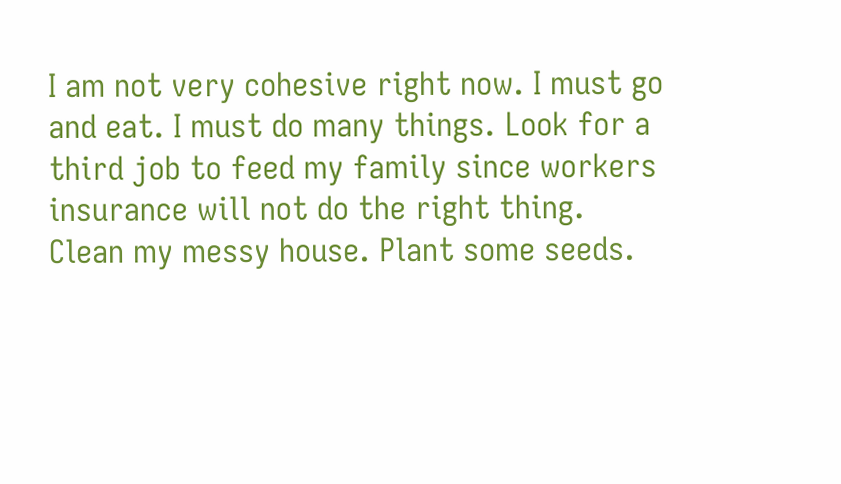I am not very cohesive right now. I must go and eat. I must do many things. Look for a third job to feed my family since workers insurance will not do the right thing. Clean my messy house. Plant some seeds.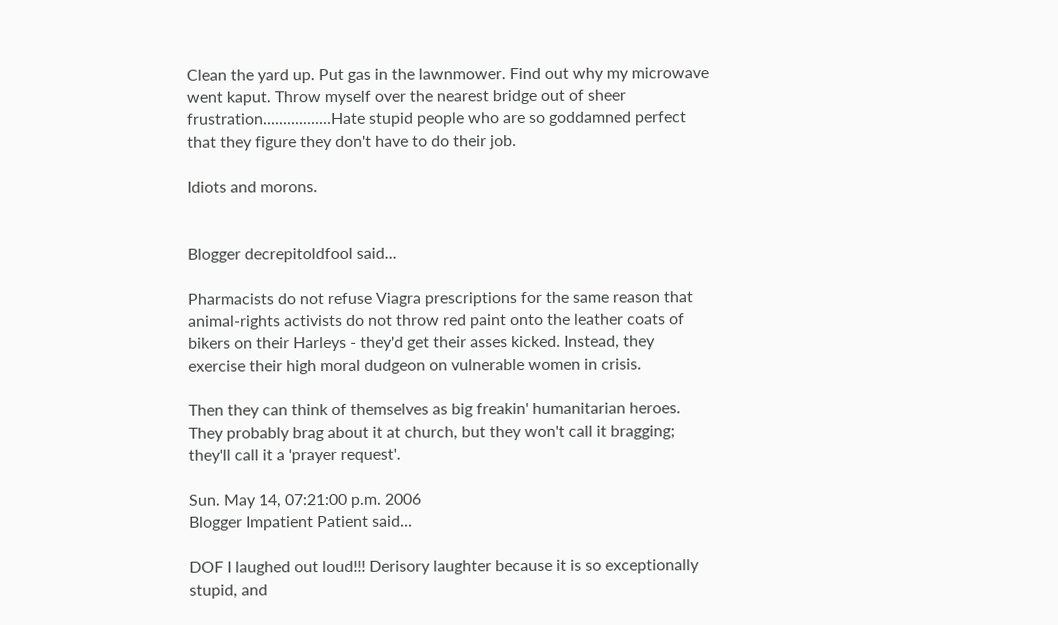Clean the yard up. Put gas in the lawnmower. Find out why my microwave went kaput. Throw myself over the nearest bridge out of sheer frustration.................Hate stupid people who are so goddamned perfect that they figure they don't have to do their job.

Idiots and morons.


Blogger decrepitoldfool said...

Pharmacists do not refuse Viagra prescriptions for the same reason that animal-rights activists do not throw red paint onto the leather coats of bikers on their Harleys - they'd get their asses kicked. Instead, they exercise their high moral dudgeon on vulnerable women in crisis.

Then they can think of themselves as big freakin' humanitarian heroes. They probably brag about it at church, but they won't call it bragging; they'll call it a 'prayer request'.

Sun. May 14, 07:21:00 p.m. 2006
Blogger Impatient Patient said...

DOF I laughed out loud!!! Derisory laughter because it is so exceptionally stupid, and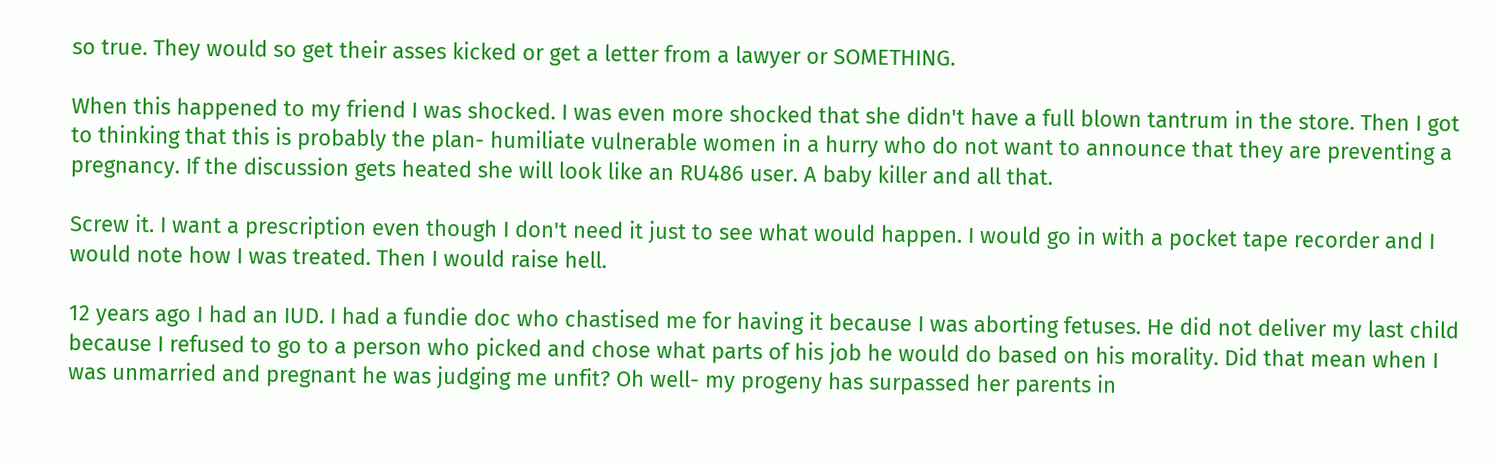so true. They would so get their asses kicked or get a letter from a lawyer or SOMETHING.

When this happened to my friend I was shocked. I was even more shocked that she didn't have a full blown tantrum in the store. Then I got to thinking that this is probably the plan- humiliate vulnerable women in a hurry who do not want to announce that they are preventing a pregnancy. If the discussion gets heated she will look like an RU486 user. A baby killer and all that.

Screw it. I want a prescription even though I don't need it just to see what would happen. I would go in with a pocket tape recorder and I would note how I was treated. Then I would raise hell.

12 years ago I had an IUD. I had a fundie doc who chastised me for having it because I was aborting fetuses. He did not deliver my last child because I refused to go to a person who picked and chose what parts of his job he would do based on his morality. Did that mean when I was unmarried and pregnant he was judging me unfit? Oh well- my progeny has surpassed her parents in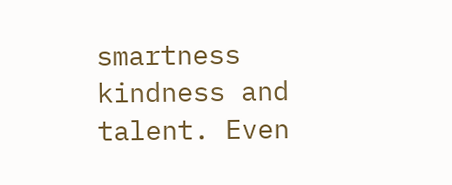smartness kindness and talent. Even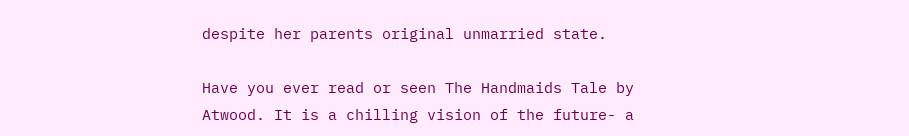despite her parents original unmarried state.

Have you ever read or seen The Handmaids Tale by Atwood. It is a chilling vision of the future- a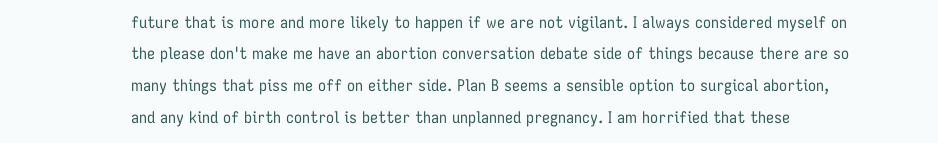future that is more and more likely to happen if we are not vigilant. I always considered myself on the please don't make me have an abortion conversation debate side of things because there are so many things that piss me off on either side. Plan B seems a sensible option to surgical abortion, and any kind of birth control is better than unplanned pregnancy. I am horrified that these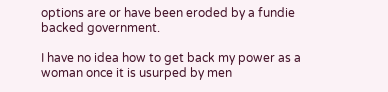options are or have been eroded by a fundie backed government.

I have no idea how to get back my power as a woman once it is usurped by men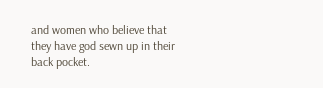and women who believe that they have god sewn up in their back pocket.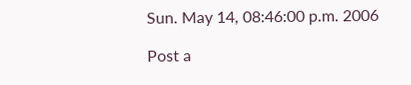Sun. May 14, 08:46:00 p.m. 2006

Post a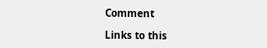Comment

Links to this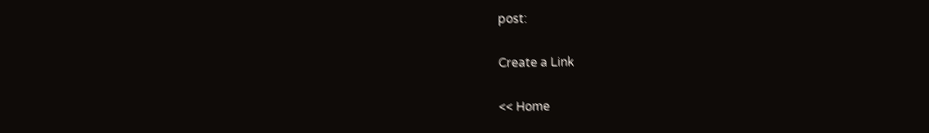post:

Create a Link

<< Home